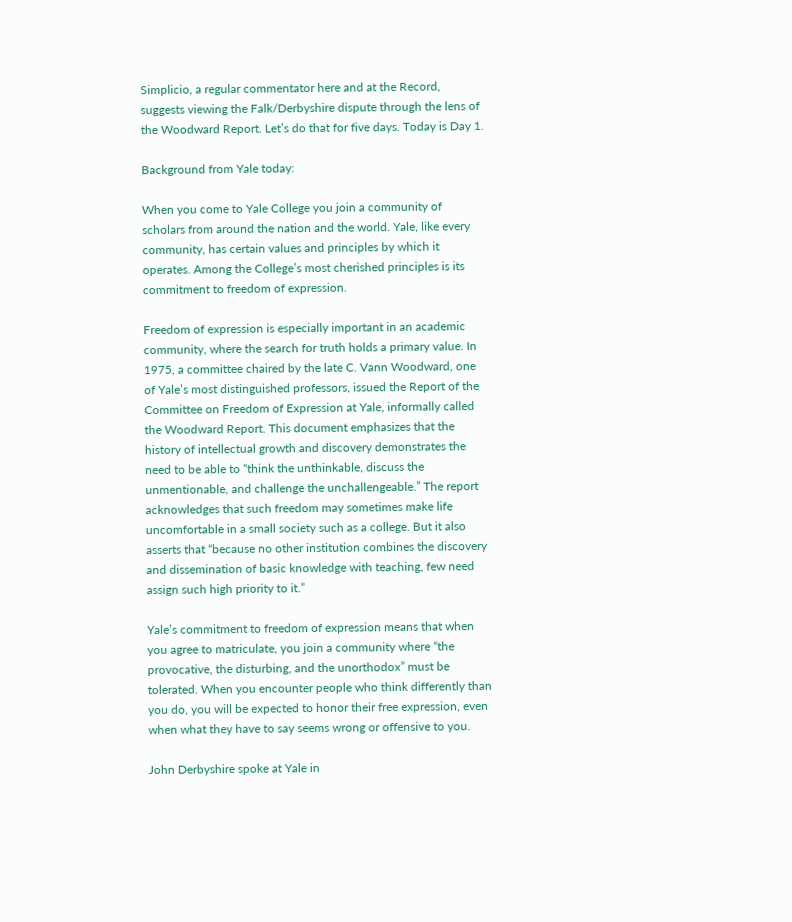Simplicio, a regular commentator here and at the Record, suggests viewing the Falk/Derbyshire dispute through the lens of the Woodward Report. Let’s do that for five days. Today is Day 1.

Background from Yale today:

When you come to Yale College you join a community of scholars from around the nation and the world. Yale, like every community, has certain values and principles by which it operates. Among the College’s most cherished principles is its commitment to freedom of expression.

Freedom of expression is especially important in an academic community, where the search for truth holds a primary value. In 1975, a committee chaired by the late C. Vann Woodward, one of Yale’s most distinguished professors, issued the Report of the Committee on Freedom of Expression at Yale, informally called the Woodward Report. This document emphasizes that the history of intellectual growth and discovery demonstrates the need to be able to “think the unthinkable, discuss the unmentionable, and challenge the unchallengeable.” The report acknowledges that such freedom may sometimes make life uncomfortable in a small society such as a college. But it also asserts that “because no other institution combines the discovery and dissemination of basic knowledge with teaching, few need assign such high priority to it.”

Yale’s commitment to freedom of expression means that when you agree to matriculate, you join a community where “the provocative, the disturbing, and the unorthodox” must be tolerated. When you encounter people who think differently than you do, you will be expected to honor their free expression, even when what they have to say seems wrong or offensive to you.

John Derbyshire spoke at Yale in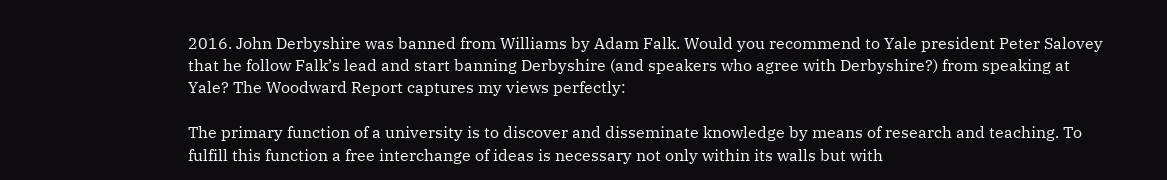2016. John Derbyshire was banned from Williams by Adam Falk. Would you recommend to Yale president Peter Salovey that he follow Falk’s lead and start banning Derbyshire (and speakers who agree with Derbyshire?) from speaking at Yale? The Woodward Report captures my views perfectly:

The primary function of a university is to discover and disseminate knowledge by means of research and teaching. To fulfill this function a free interchange of ideas is necessary not only within its walls but with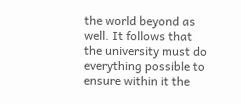the world beyond as well. It follows that the university must do everything possible to ensure within it the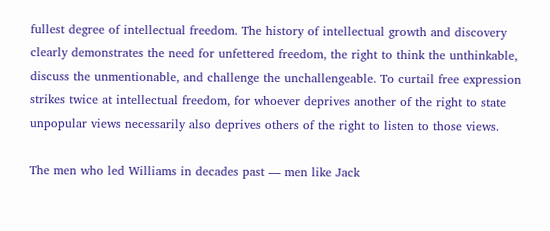fullest degree of intellectual freedom. The history of intellectual growth and discovery clearly demonstrates the need for unfettered freedom, the right to think the unthinkable, discuss the unmentionable, and challenge the unchallengeable. To curtail free expression strikes twice at intellectual freedom, for whoever deprives another of the right to state unpopular views necessarily also deprives others of the right to listen to those views.

The men who led Williams in decades past — men like Jack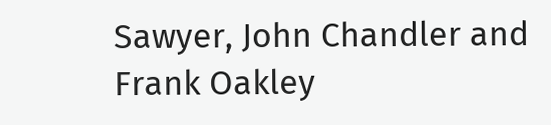Sawyer, John Chandler and Frank Oakley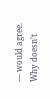— would agree. Why doesn’t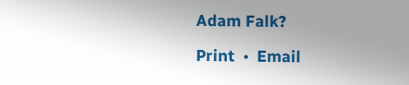Adam Falk?

Print  •  Email